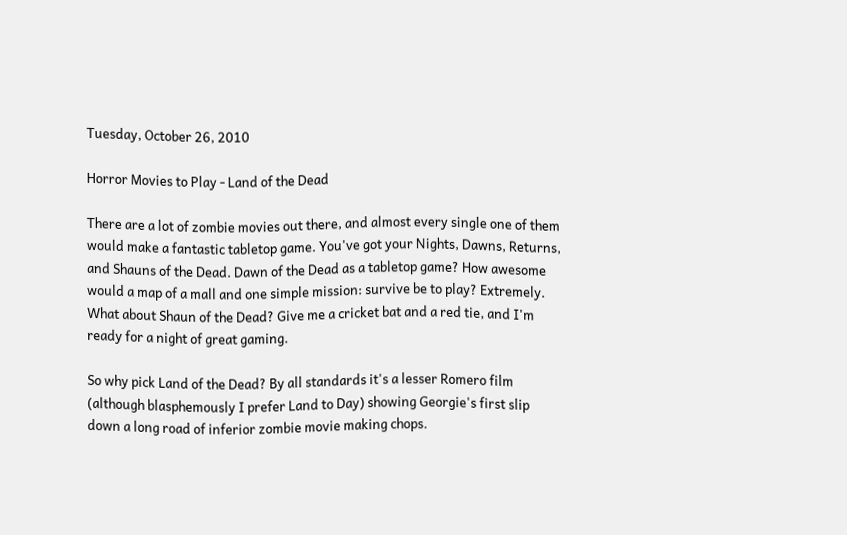Tuesday, October 26, 2010

Horror Movies to Play - Land of the Dead

There are a lot of zombie movies out there, and almost every single one of them would make a fantastic tabletop game. You've got your Nights, Dawns, Returns, and Shauns of the Dead. Dawn of the Dead as a tabletop game? How awesome would a map of a mall and one simple mission: survive be to play? Extremely. What about Shaun of the Dead? Give me a cricket bat and a red tie, and I'm ready for a night of great gaming.

So why pick Land of the Dead? By all standards it's a lesser Romero film (although blasphemously I prefer Land to Day) showing Georgie's first slip down a long road of inferior zombie movie making chops.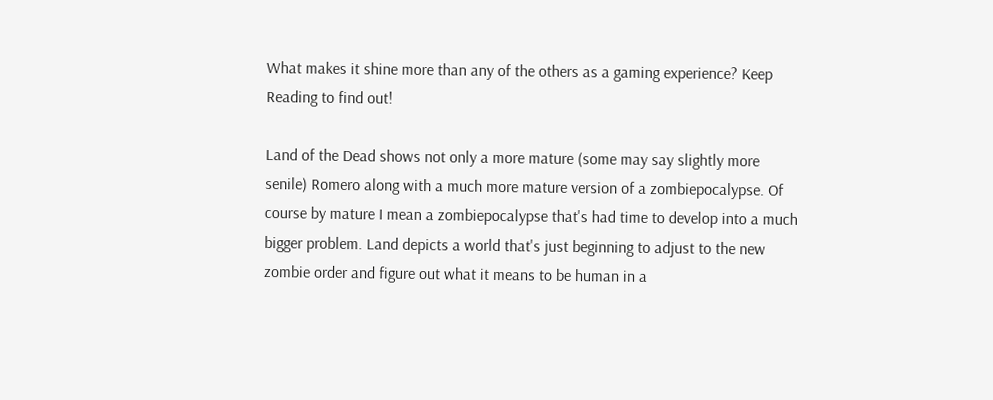What makes it shine more than any of the others as a gaming experience? Keep Reading to find out!

Land of the Dead shows not only a more mature (some may say slightly more senile) Romero along with a much more mature version of a zombiepocalypse. Of course by mature I mean a zombiepocalypse that's had time to develop into a much bigger problem. Land depicts a world that's just beginning to adjust to the new zombie order and figure out what it means to be human in a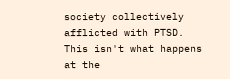society collectively afflicted with PTSD. This isn't what happens at the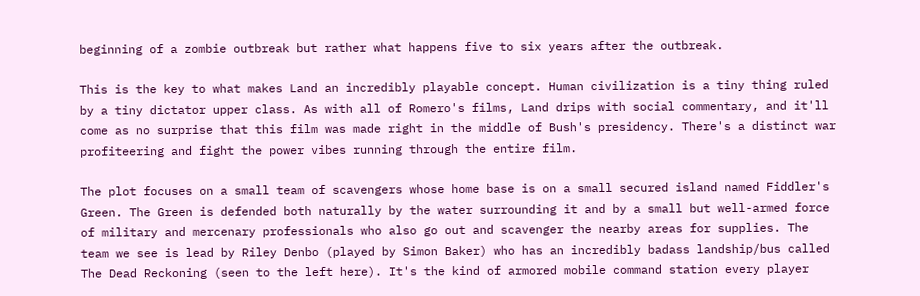beginning of a zombie outbreak but rather what happens five to six years after the outbreak.

This is the key to what makes Land an incredibly playable concept. Human civilization is a tiny thing ruled by a tiny dictator upper class. As with all of Romero's films, Land drips with social commentary, and it'll come as no surprise that this film was made right in the middle of Bush's presidency. There's a distinct war profiteering and fight the power vibes running through the entire film.

The plot focuses on a small team of scavengers whose home base is on a small secured island named Fiddler's Green. The Green is defended both naturally by the water surrounding it and by a small but well-armed force of military and mercenary professionals who also go out and scavenger the nearby areas for supplies. The team we see is lead by Riley Denbo (played by Simon Baker) who has an incredibly badass landship/bus called The Dead Reckoning (seen to the left here). It's the kind of armored mobile command station every player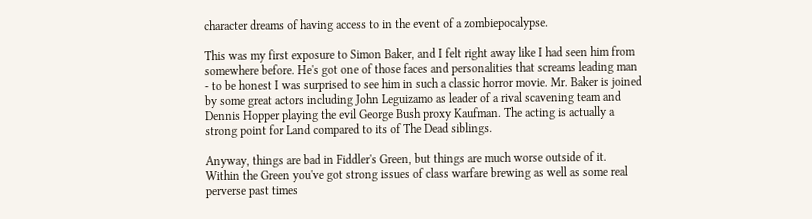character dreams of having access to in the event of a zombiepocalypse.

This was my first exposure to Simon Baker, and I felt right away like I had seen him from somewhere before. He's got one of those faces and personalities that screams leading man - to be honest I was surprised to see him in such a classic horror movie. Mr. Baker is joined by some great actors including John Leguizamo as leader of a rival scavening team and Dennis Hopper playing the evil George Bush proxy Kaufman. The acting is actually a strong point for Land compared to its of The Dead siblings.

Anyway, things are bad in Fiddler's Green, but things are much worse outside of it. Within the Green you've got strong issues of class warfare brewing as well as some real perverse past times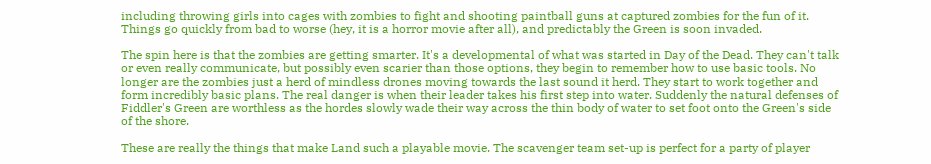including throwing girls into cages with zombies to fight and shooting paintball guns at captured zombies for the fun of it. Things go quickly from bad to worse (hey, it is a horror movie after all), and predictably the Green is soon invaded.

The spin here is that the zombies are getting smarter. It's a developmental of what was started in Day of the Dead. They can't talk or even really communicate, but possibly even scarier than those options, they begin to remember how to use basic tools. No longer are the zombies just a herd of mindless drones moving towards the last sound it herd. They start to work together and form incredibly basic plans. The real danger is when their leader takes his first step into water. Suddenly the natural defenses of Fiddler's Green are worthless as the hordes slowly wade their way across the thin body of water to set foot onto the Green's side of the shore.

These are really the things that make Land such a playable movie. The scavenger team set-up is perfect for a party of player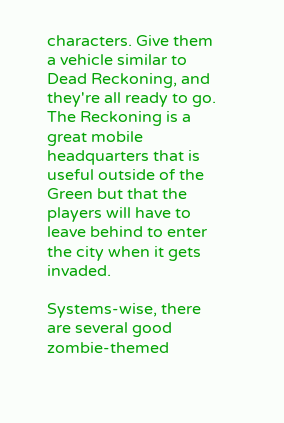characters. Give them a vehicle similar to Dead Reckoning, and they're all ready to go. The Reckoning is a great mobile headquarters that is useful outside of the Green but that the players will have to leave behind to enter the city when it gets invaded.

Systems-wise, there are several good zombie-themed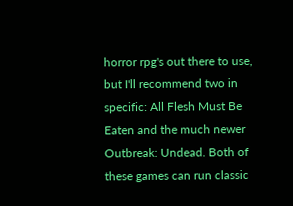horror rpg's out there to use, but I'll recommend two in specific: All Flesh Must Be Eaten and the much newer Outbreak: Undead. Both of these games can run classic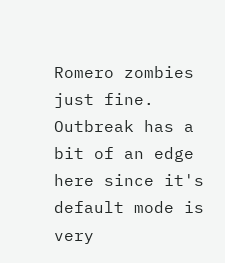Romero zombies just fine. Outbreak has a bit of an edge here since it's default mode is very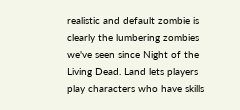realistic and default zombie is clearly the lumbering zombies we've seen since Night of the Living Dead. Land lets players play characters who have skills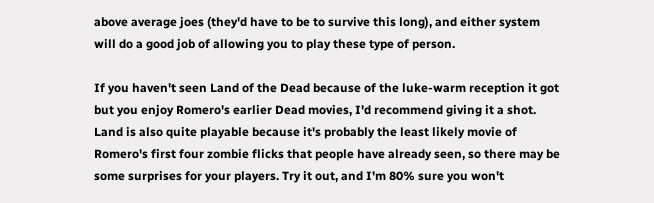above average joes (they'd have to be to survive this long), and either system will do a good job of allowing you to play these type of person.

If you haven't seen Land of the Dead because of the luke-warm reception it got but you enjoy Romero's earlier Dead movies, I'd recommend giving it a shot. Land is also quite playable because it's probably the least likely movie of Romero's first four zombie flicks that people have already seen, so there may be some surprises for your players. Try it out, and I'm 80% sure you won't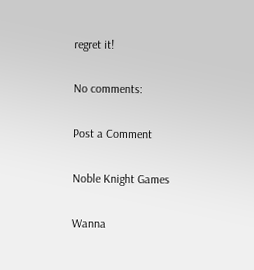regret it!

No comments:

Post a Comment

Noble Knight Games

Wanna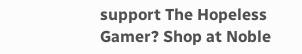support The Hopeless Gamer? Shop at Noble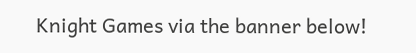Knight Games via the banner below!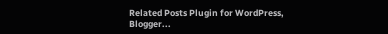Related Posts Plugin for WordPress, Blogger...